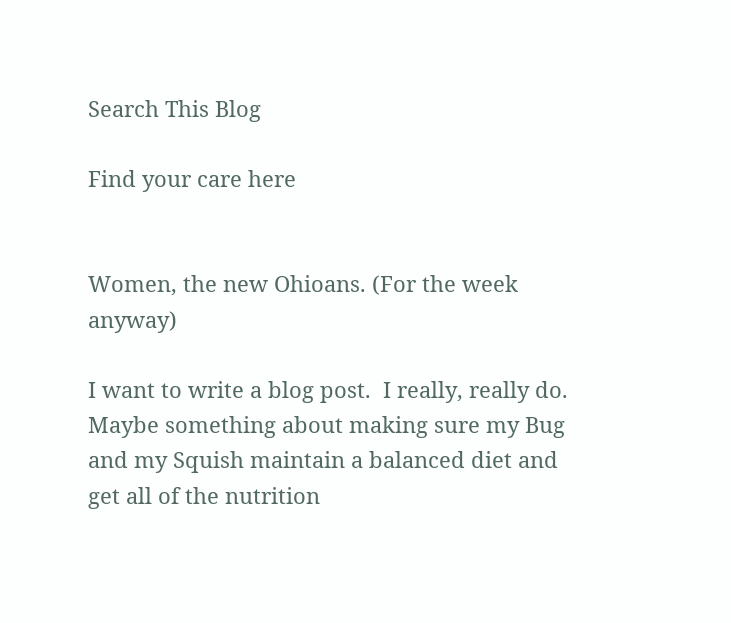Search This Blog

Find your care here


Women, the new Ohioans. (For the week anyway)

I want to write a blog post.  I really, really do.  Maybe something about making sure my Bug and my Squish maintain a balanced diet and get all of the nutrition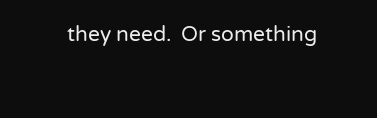they need.  Or something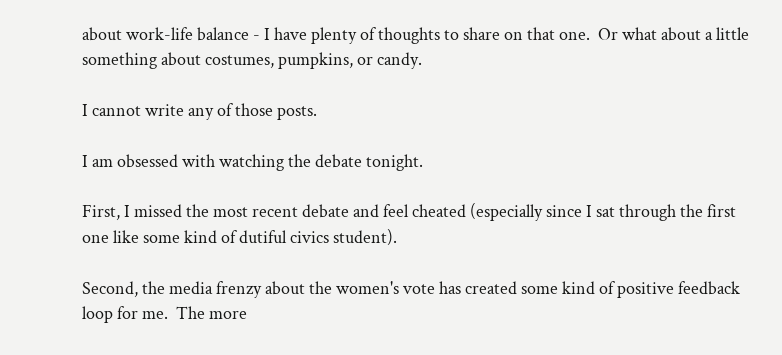about work-life balance - I have plenty of thoughts to share on that one.  Or what about a little something about costumes, pumpkins, or candy.

I cannot write any of those posts.

I am obsessed with watching the debate tonight.

First, I missed the most recent debate and feel cheated (especially since I sat through the first one like some kind of dutiful civics student).

Second, the media frenzy about the women's vote has created some kind of positive feedback loop for me.  The more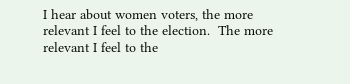I hear about women voters, the more relevant I feel to the election.  The more relevant I feel to the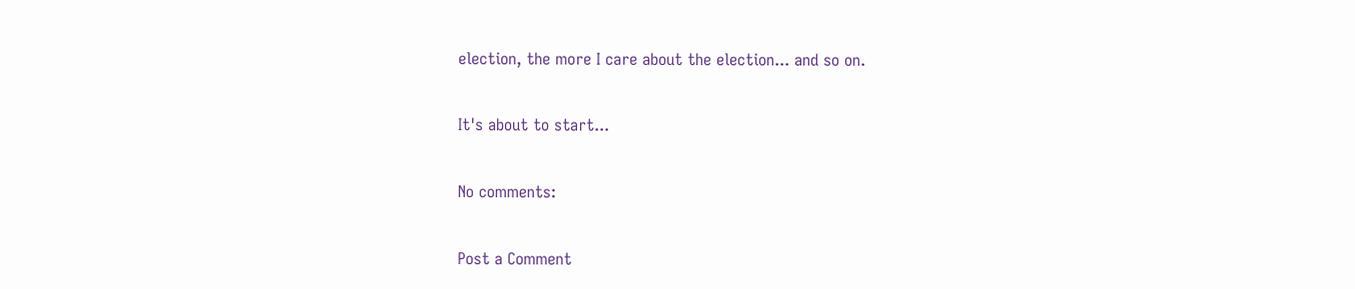election, the more I care about the election... and so on.

It's about to start...

No comments:

Post a Comment